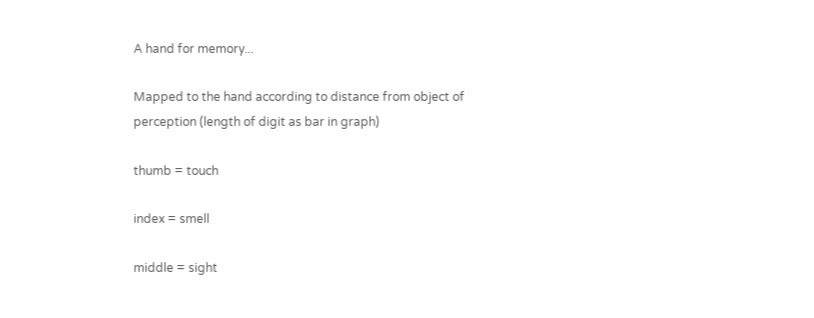A hand for memory...

Mapped to the hand according to distance from object of perception (length of digit as bar in graph)

thumb = touch

index = smell

middle = sight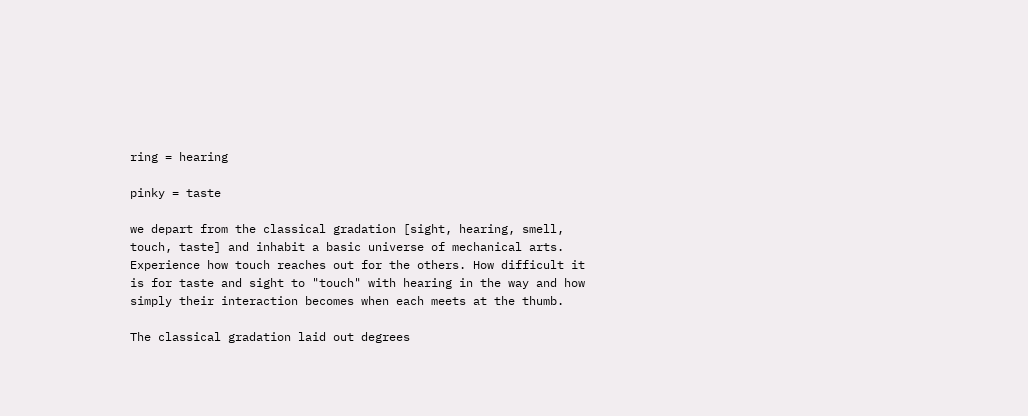ring = hearing

pinky = taste

we depart from the classical gradation [sight, hearing, smell, touch, taste] and inhabit a basic universe of mechanical arts. Experience how touch reaches out for the others. How difficult it is for taste and sight to "touch" with hearing in the way and how simply their interaction becomes when each meets at the thumb.

The classical gradation laid out degrees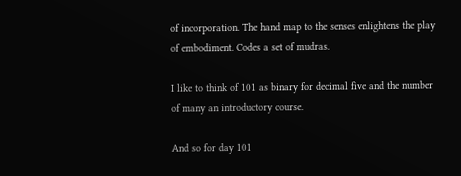of incorporation. The hand map to the senses enlightens the play of embodiment. Codes a set of mudras.

I like to think of 101 as binary for decimal five and the number of many an introductory course.

And so for day 101